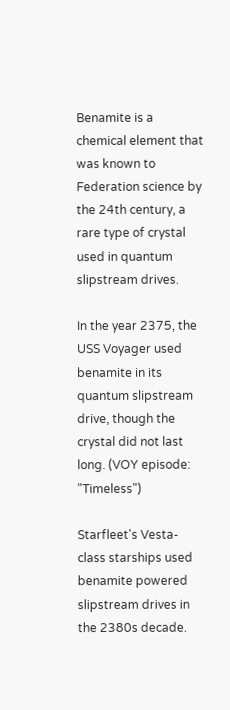Benamite is a chemical element that was known to Federation science by the 24th century, a rare type of crystal used in quantum slipstream drives.

In the year 2375, the USS Voyager used benamite in its quantum slipstream drive, though the crystal did not last long. (VOY episode: "Timeless")

Starfleet's Vesta-class starships used benamite powered slipstream drives in the 2380s decade.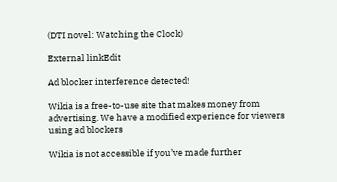(DTI novel: Watching the Clock)

External linkEdit

Ad blocker interference detected!

Wikia is a free-to-use site that makes money from advertising. We have a modified experience for viewers using ad blockers

Wikia is not accessible if you’ve made further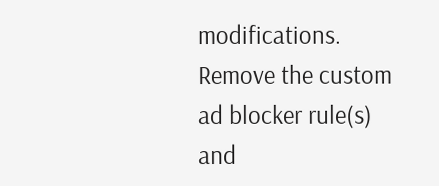modifications. Remove the custom ad blocker rule(s) and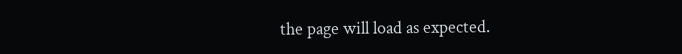the page will load as expected.